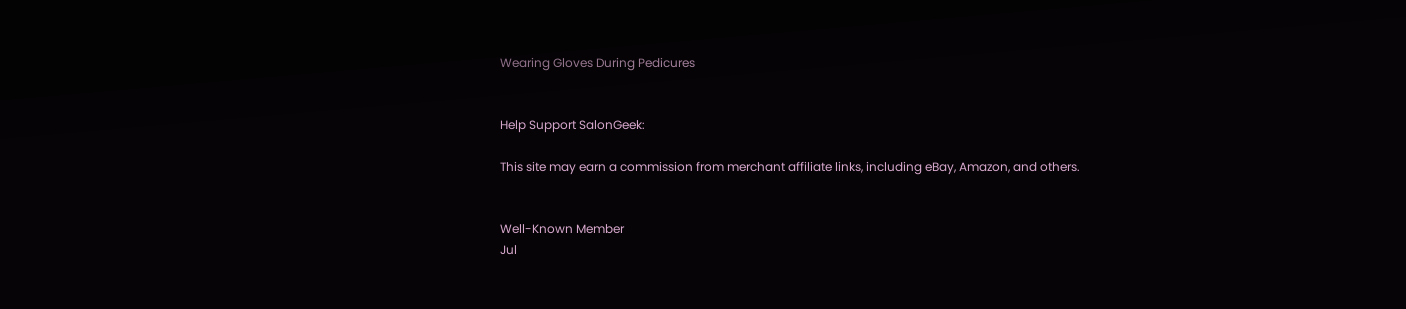Wearing Gloves During Pedicures


Help Support SalonGeek:

This site may earn a commission from merchant affiliate links, including eBay, Amazon, and others.


Well-Known Member
Jul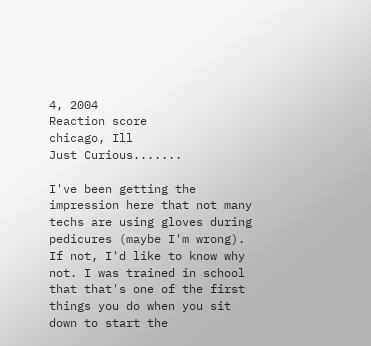4, 2004
Reaction score
chicago, Ill
Just Curious.......

I've been getting the impression here that not many techs are using gloves during pedicures (maybe I'm wrong). If not, I'd like to know why not. I was trained in school that that's one of the first things you do when you sit down to start the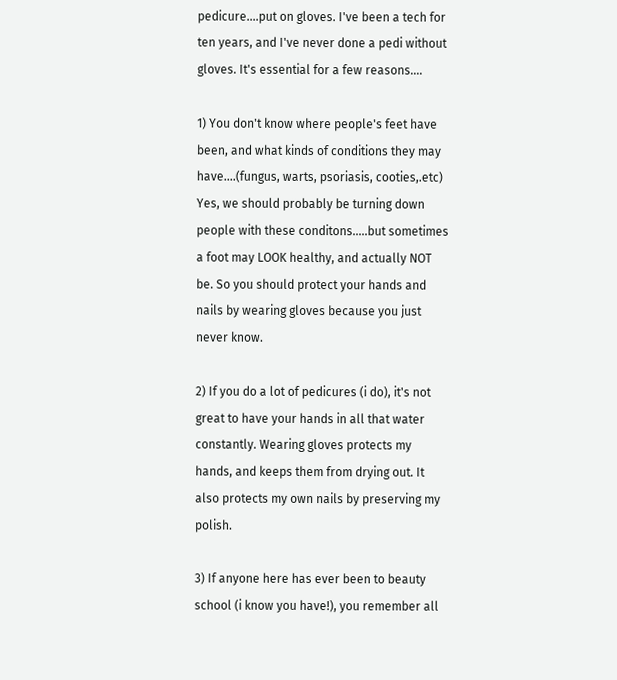pedicure....put on gloves. I've been a tech for ten years, and I've never done a pedi without gloves. It's essential for a few reasons....

1) You don't know where people's feet have been, and what kinds of conditions they may have....(fungus, warts, psoriasis, cooties,.etc) Yes, we should probably be turning down people with these conditons.....but sometimes a foot may LOOK healthy, and actually NOT be. So you should protect your hands and nails by wearing gloves because you just never know.

2) If you do a lot of pedicures (i do), it's not great to have your hands in all that water constantly. Wearing gloves protects my hands, and keeps them from drying out. It also protects my own nails by preserving my polish.

3) If anyone here has ever been to beauty school (i know you have!), you remember all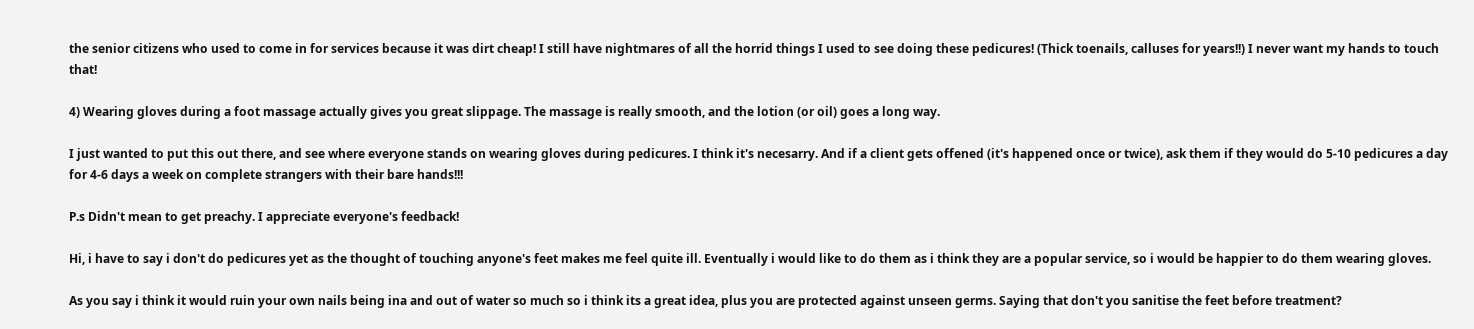the senior citizens who used to come in for services because it was dirt cheap! I still have nightmares of all the horrid things I used to see doing these pedicures! (Thick toenails, calluses for years!!) I never want my hands to touch that!

4) Wearing gloves during a foot massage actually gives you great slippage. The massage is really smooth, and the lotion (or oil) goes a long way.

I just wanted to put this out there, and see where everyone stands on wearing gloves during pedicures. I think it's necesarry. And if a client gets offened (it's happened once or twice), ask them if they would do 5-10 pedicures a day for 4-6 days a week on complete strangers with their bare hands!!!

P.s Didn't mean to get preachy. I appreciate everyone's feedback!

Hi, i have to say i don't do pedicures yet as the thought of touching anyone's feet makes me feel quite ill. Eventually i would like to do them as i think they are a popular service, so i would be happier to do them wearing gloves.

As you say i think it would ruin your own nails being ina and out of water so much so i think its a great idea, plus you are protected against unseen germs. Saying that don't you sanitise the feet before treatment?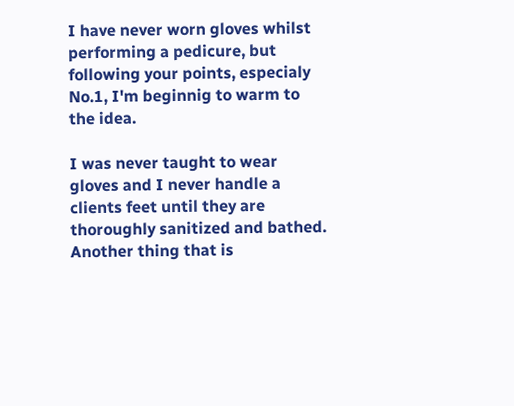I have never worn gloves whilst performing a pedicure, but following your points, especialy No.1, I'm beginnig to warm to the idea.

I was never taught to wear gloves and I never handle a clients feet until they are thoroughly sanitized and bathed. Another thing that is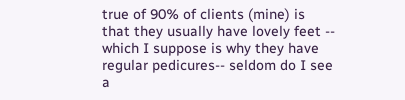true of 90% of clients (mine) is that they usually have lovely feet -- which I suppose is why they have regular pedicures-- seldom do I see a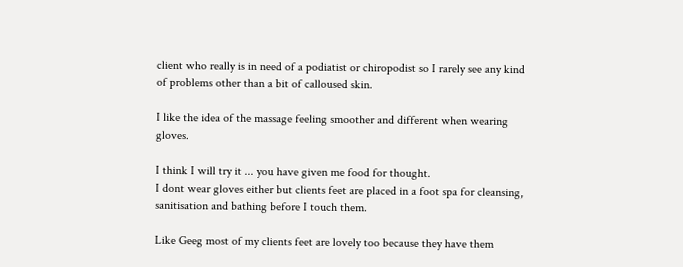client who really is in need of a podiatist or chiropodist so I rarely see any kind of problems other than a bit of calloused skin.

I like the idea of the massage feeling smoother and different when wearing gloves.

I think I will try it ... you have given me food for thought.
I dont wear gloves either but clients feet are placed in a foot spa for cleansing, sanitisation and bathing before I touch them.

Like Geeg most of my clients feet are lovely too because they have them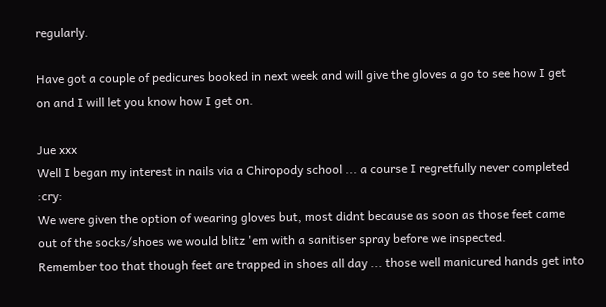regularly.

Have got a couple of pedicures booked in next week and will give the gloves a go to see how I get on and I will let you know how I get on.

Jue xxx
Well I began my interest in nails via a Chiropody school ... a course I regretfully never completed :cry:
We were given the option of wearing gloves but, most didnt because as soon as those feet came out of the socks/shoes we would blitz 'em with a sanitiser spray before we inspected.
Remember too that though feet are trapped in shoes all day ... those well manicured hands get into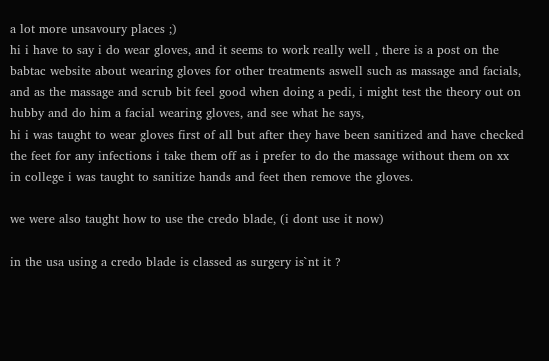a lot more unsavoury places ;)
hi i have to say i do wear gloves, and it seems to work really well , there is a post on the babtac website about wearing gloves for other treatments aswell such as massage and facials, and as the massage and scrub bit feel good when doing a pedi, i might test the theory out on hubby and do him a facial wearing gloves, and see what he says,
hi i was taught to wear gloves first of all but after they have been sanitized and have checked the feet for any infections i take them off as i prefer to do the massage without them on xx
in college i was taught to sanitize hands and feet then remove the gloves.

we were also taught how to use the credo blade, (i dont use it now)

in the usa using a credo blade is classed as surgery is`nt it ?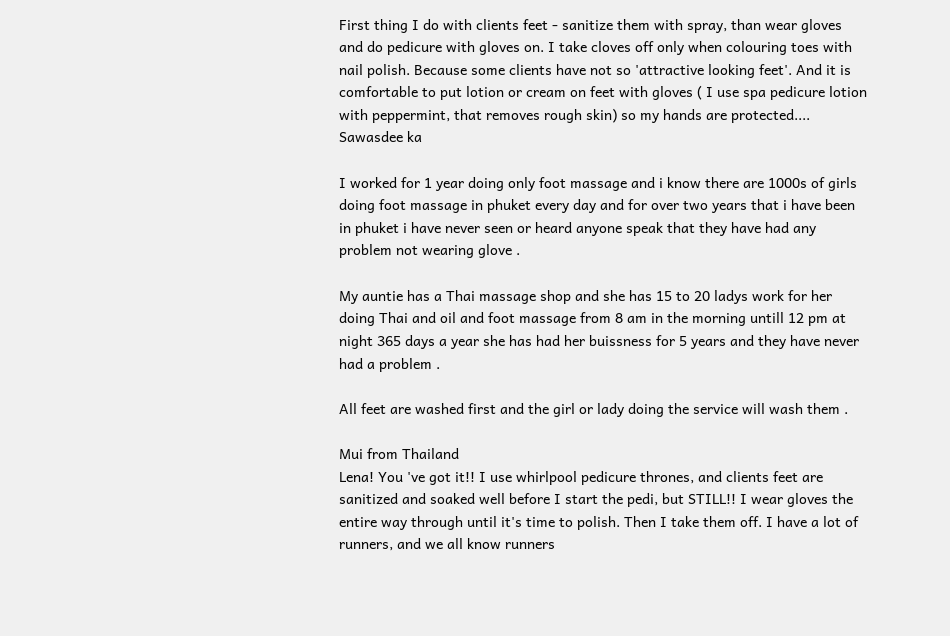First thing I do with clients feet - sanitize them with spray, than wear gloves and do pedicure with gloves on. I take cloves off only when colouring toes with nail polish. Because some clients have not so 'attractive looking feet'. And it is comfortable to put lotion or cream on feet with gloves ( I use spa pedicure lotion with peppermint, that removes rough skin) so my hands are protected....
Sawasdee ka

I worked for 1 year doing only foot massage and i know there are 1000s of girls doing foot massage in phuket every day and for over two years that i have been in phuket i have never seen or heard anyone speak that they have had any problem not wearing glove .

My auntie has a Thai massage shop and she has 15 to 20 ladys work for her doing Thai and oil and foot massage from 8 am in the morning untill 12 pm at night 365 days a year she has had her buissness for 5 years and they have never had a problem .

All feet are washed first and the girl or lady doing the service will wash them .

Mui from Thailand
Lena! You 've got it!! I use whirlpool pedicure thrones, and clients feet are sanitized and soaked well before I start the pedi, but STILL!! I wear gloves the entire way through until it's time to polish. Then I take them off. I have a lot of runners, and we all know runners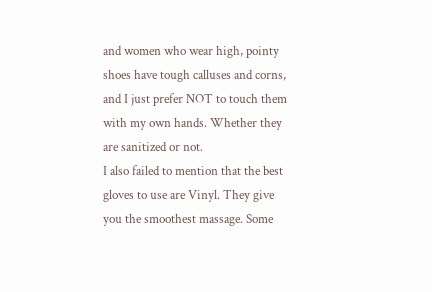and women who wear high, pointy shoes have tough calluses and corns, and I just prefer NOT to touch them with my own hands. Whether they are sanitized or not.
I also failed to mention that the best gloves to use are Vinyl. They give you the smoothest massage. Some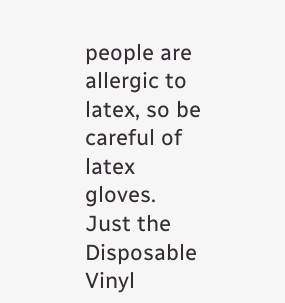people are allergic to latex, so be careful of latex gloves. Just the Disposable Vinyl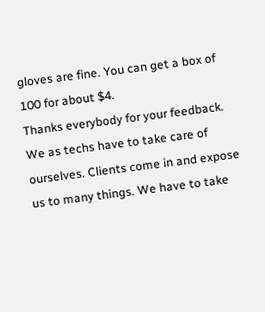gloves are fine. You can get a box of 100 for about $4.
Thanks everybody for your feedback. We as techs have to take care of ourselves. Clients come in and expose us to many things. We have to take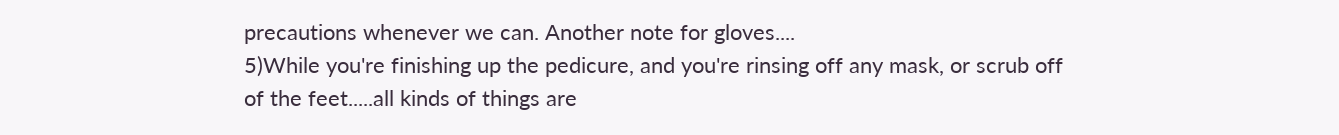precautions whenever we can. Another note for gloves....
5)While you're finishing up the pedicure, and you're rinsing off any mask, or scrub off of the feet.....all kinds of things are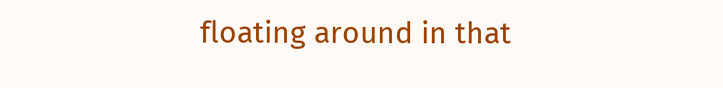floating around in that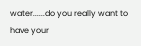water......do you really want to have your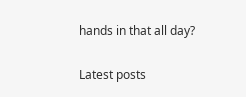hands in that all day?

Latest posts